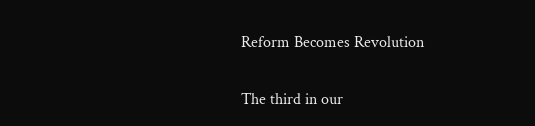Reform Becomes Revolution

The third in our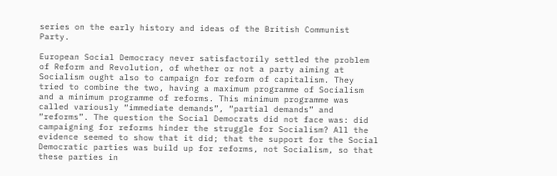series on the early history and ideas of the British Communist Party.

European Social Democracy never satisfactorily settled the problem of Reform and Revolution, of whether or not a party aiming at Socialism ought also to campaign for reform of capitalism. They tried to combine the two, having a maximum programme of Socialism and a minimum programme of reforms. This minimum programme was called variously “immediate demands”, “partial demands” and “reforms”. The question the Social Democrats did not face was: did campaigning for reforms hinder the struggle for Socialism? All the evidence seemed to show that it did; that the support for the Social Democratic parties was build up for reforms, not Socialism, so that these parties in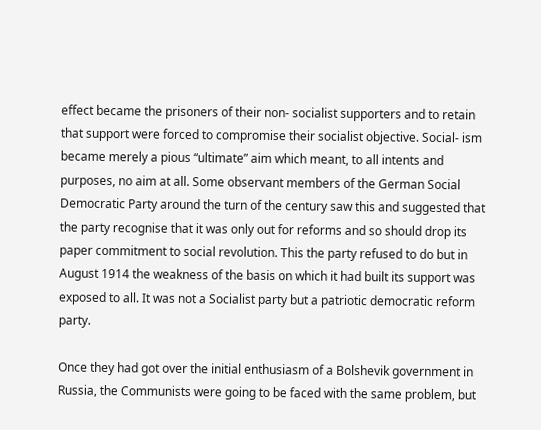effect became the prisoners of their non- socialist supporters and to retain that support were forced to compromise their socialist objective. Social- ism became merely a pious “ultimate” aim which meant, to all intents and purposes, no aim at all. Some observant members of the German Social Democratic Party around the turn of the century saw this and suggested that the party recognise that it was only out for reforms and so should drop its paper commitment to social revolution. This the party refused to do but in August 1914 the weakness of the basis on which it had built its support was exposed to all. It was not a Socialist party but a patriotic democratic reform party.

Once they had got over the initial enthusiasm of a Bolshevik government in Russia, the Communists were going to be faced with the same problem, but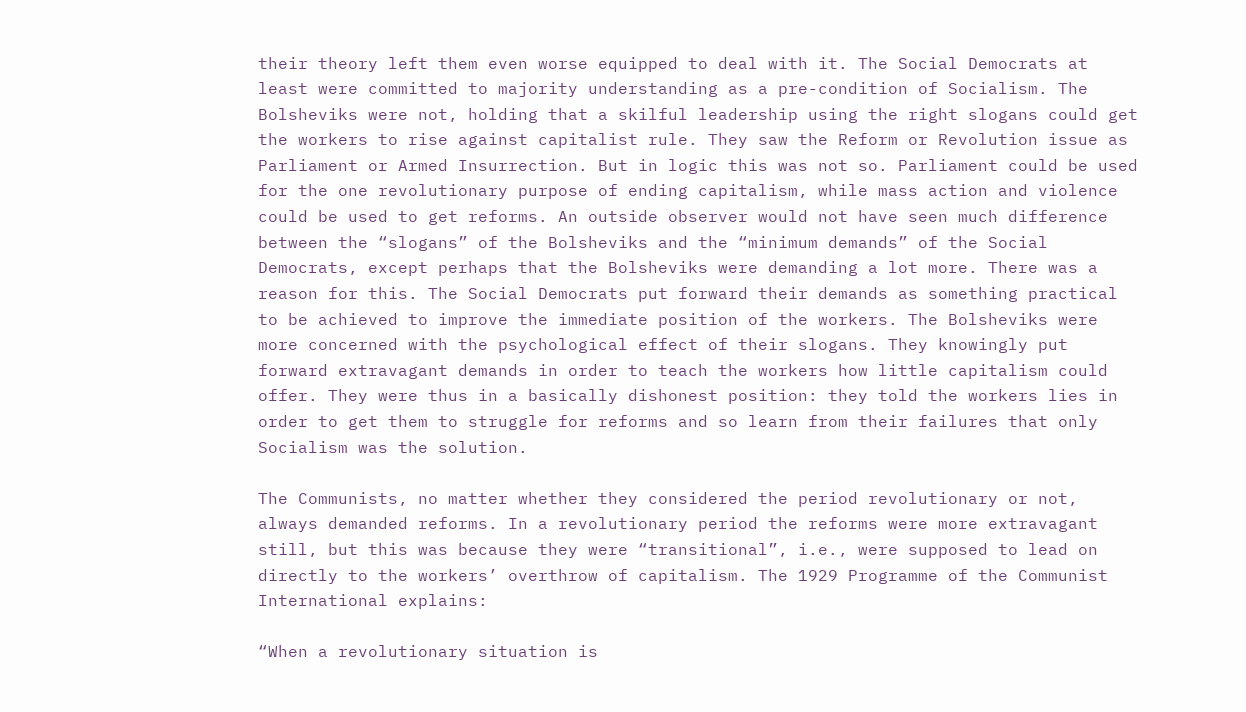their theory left them even worse equipped to deal with it. The Social Democrats at least were committed to majority understanding as a pre-condition of Socialism. The Bolsheviks were not, holding that a skilful leadership using the right slogans could get the workers to rise against capitalist rule. They saw the Reform or Revolution issue as Parliament or Armed Insurrection. But in logic this was not so. Parliament could be used for the one revolutionary purpose of ending capitalism, while mass action and violence could be used to get reforms. An outside observer would not have seen much difference between the “slogans” of the Bolsheviks and the “minimum demands” of the Social Democrats, except perhaps that the Bolsheviks were demanding a lot more. There was a reason for this. The Social Democrats put forward their demands as something practical to be achieved to improve the immediate position of the workers. The Bolsheviks were more concerned with the psychological effect of their slogans. They knowingly put forward extravagant demands in order to teach the workers how little capitalism could offer. They were thus in a basically dishonest position: they told the workers lies in order to get them to struggle for reforms and so learn from their failures that only Socialism was the solution.

The Communists, no matter whether they considered the period revolutionary or not, always demanded reforms. In a revolutionary period the reforms were more extravagant still, but this was because they were “transitional”, i.e., were supposed to lead on directly to the workers’ overthrow of capitalism. The 1929 Programme of the Communist International explains:

“When a revolutionary situation is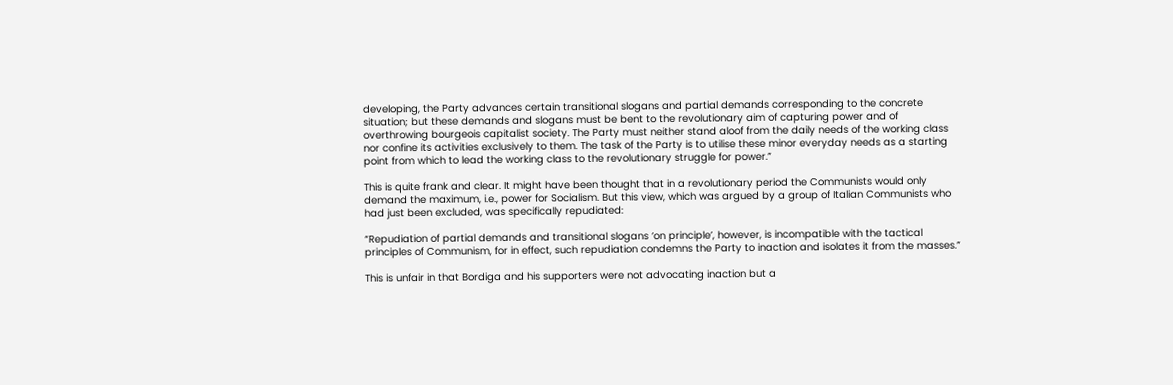developing, the Party advances certain transitional slogans and partial demands corresponding to the concrete situation; but these demands and slogans must be bent to the revolutionary aim of capturing power and of overthrowing bourgeois capitalist society. The Party must neither stand aloof from the daily needs of the working class nor confine its activities exclusively to them. The task of the Party is to utilise these minor everyday needs as a starting point from which to lead the working class to the revolutionary struggle for power.”

This is quite frank and clear. It might have been thought that in a revolutionary period the Communists would only demand the maximum, i.e., power for Socialism. But this view, which was argued by a group of Italian Communists who had just been excluded, was specifically repudiated:

“Repudiation of partial demands and transitional slogans ‘on principle’, however, is incompatible with the tactical principles of Communism, for in effect, such repudiation condemns the Party to inaction and isolates it from the masses.”

This is unfair in that Bordiga and his supporters were not advocating inaction but a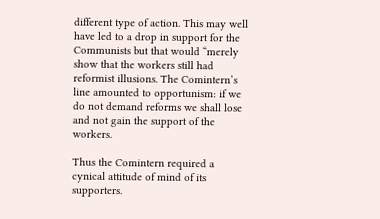different type of action. This may well have led to a drop in support for the Communists but that would “merely show that the workers still had reformist illusions. The Comintern’s line amounted to opportunism: if we do not demand reforms we shall lose and not gain the support of the workers.

Thus the Comintern required a cynical attitude of mind of its supporters.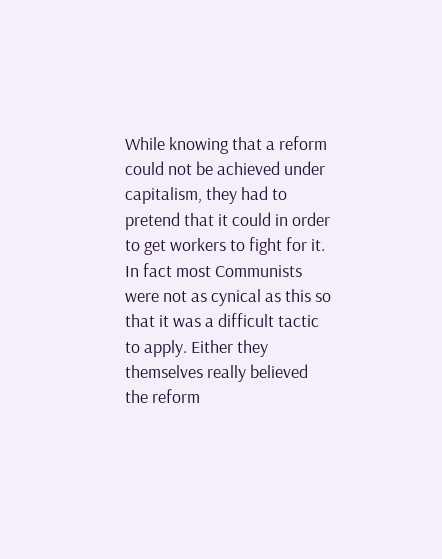While knowing that a reform could not be achieved under capitalism, they had to pretend that it could in order to get workers to fight for it. In fact most Communists were not as cynical as this so that it was a difficult tactic to apply. Either they themselves really believed the reform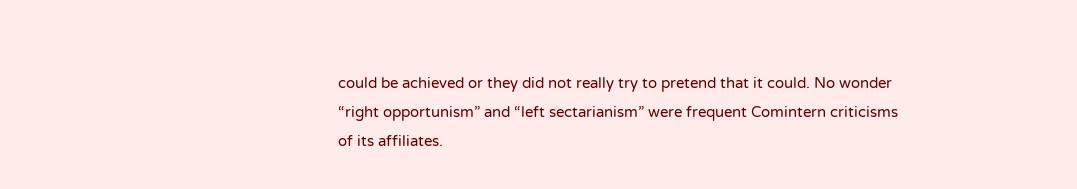could be achieved or they did not really try to pretend that it could. No wonder “right opportunism” and “left sectarianism” were frequent Comintern criticisms of its affiliates.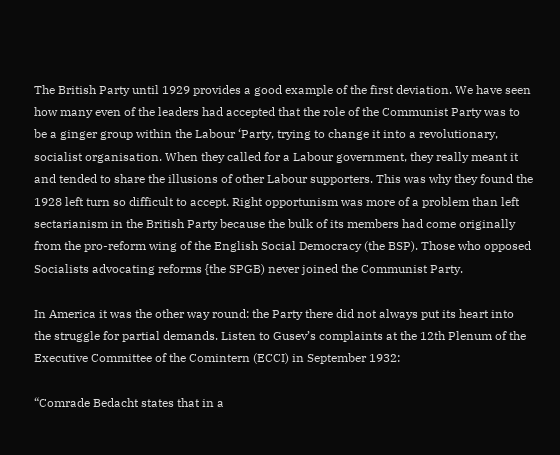The British Party until 1929 provides a good example of the first deviation. We have seen how many even of the leaders had accepted that the role of the Communist Party was to be a ginger group within the Labour ‘Party, trying to change it into a revolutionary, socialist organisation. When they called for a Labour government, they really meant it and tended to share the illusions of other Labour supporters. This was why they found the 1928 left turn so difficult to accept. Right opportunism was more of a problem than left sectarianism in the British Party because the bulk of its members had come originally from the pro-reform wing of the English Social Democracy (the BSP). Those who opposed Socialists advocating reforms {the SPGB) never joined the Communist Party.

In America it was the other way round: the Party there did not always put its heart into the struggle for partial demands. Listen to Gusev’s complaints at the 12th Plenum of the Executive Committee of the Comintern (ECCI) in September 1932:

“Comrade Bedacht states that in a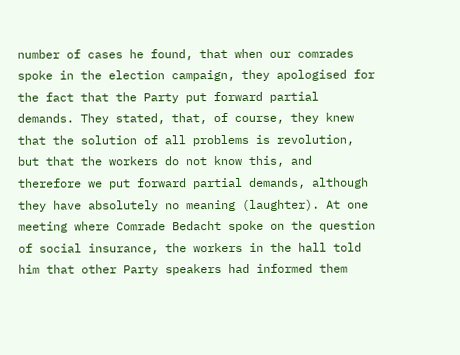number of cases he found, that when our comrades spoke in the election campaign, they apologised for the fact that the Party put forward partial demands. They stated, that, of course, they knew that the solution of all problems is revolution, but that the workers do not know this, and therefore we put forward partial demands, although they have absolutely no meaning (laughter). At one meeting where Comrade Bedacht spoke on the question of social insurance, the workers in the hall told him that other Party speakers had informed them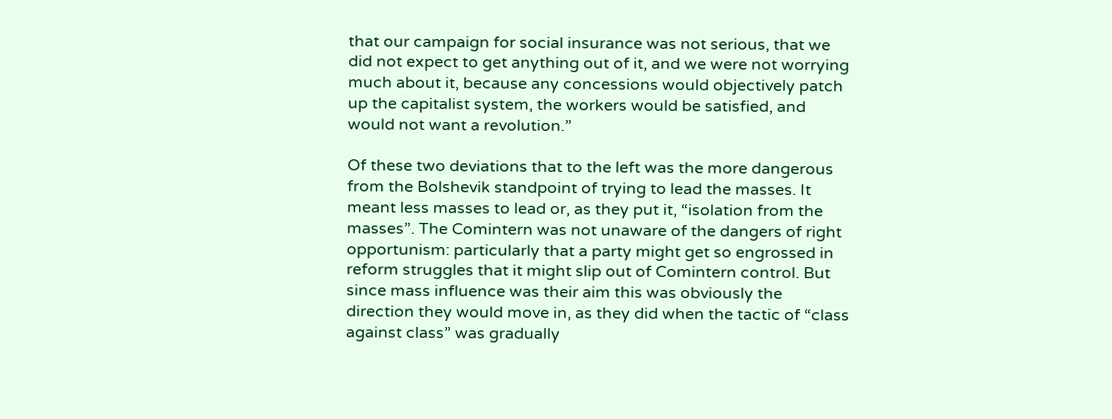that our campaign for social insurance was not serious, that we did not expect to get anything out of it, and we were not worrying much about it, because any concessions would objectively patch up the capitalist system, the workers would be satisfied, and would not want a revolution.”

Of these two deviations that to the left was the more dangerous from the Bolshevik standpoint of trying to lead the masses. It meant less masses to lead or, as they put it, “isolation from the masses”. The Comintern was not unaware of the dangers of right opportunism: particularly that a party might get so engrossed in reform struggles that it might slip out of Comintern control. But since mass influence was their aim this was obviously the direction they would move in, as they did when the tactic of “class against class” was gradually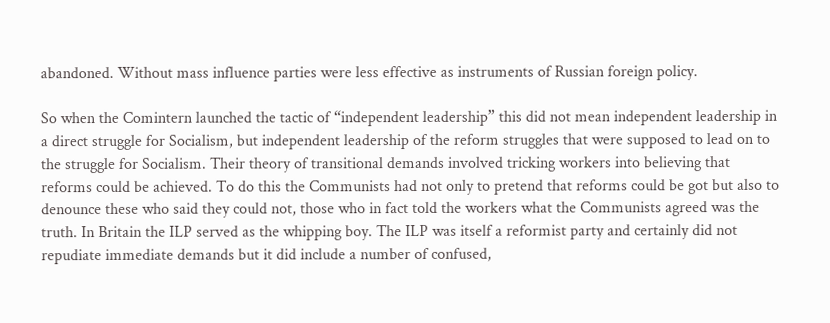abandoned. Without mass influence parties were less effective as instruments of Russian foreign policy.

So when the Comintern launched the tactic of “independent leadership” this did not mean independent leadership in a direct struggle for Socialism, but independent leadership of the reform struggles that were supposed to lead on to the struggle for Socialism. Their theory of transitional demands involved tricking workers into believing that reforms could be achieved. To do this the Communists had not only to pretend that reforms could be got but also to denounce these who said they could not, those who in fact told the workers what the Communists agreed was the truth. In Britain the ILP served as the whipping boy. The ILP was itself a reformist party and certainly did not repudiate immediate demands but it did include a number of confused,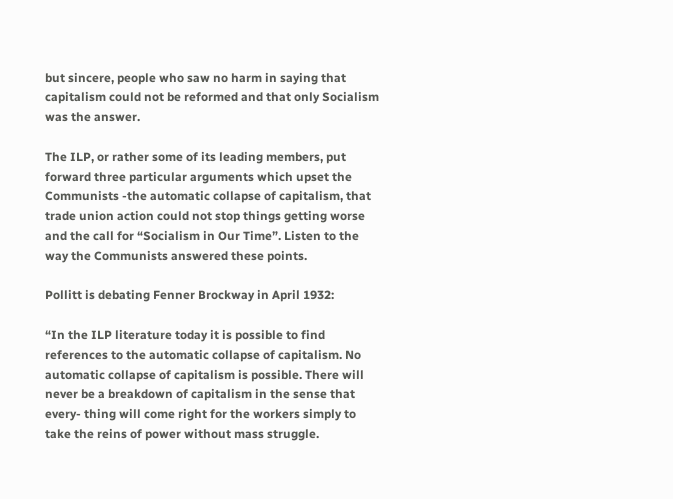but sincere, people who saw no harm in saying that capitalism could not be reformed and that only Socialism was the answer.

The ILP, or rather some of its leading members, put forward three particular arguments which upset the Communists -the automatic collapse of capitalism, that trade union action could not stop things getting worse and the call for “Socialism in Our Time”. Listen to the way the Communists answered these points.

Pollitt is debating Fenner Brockway in April 1932:

“In the ILP literature today it is possible to find references to the automatic collapse of capitalism. No automatic collapse of capitalism is possible. There will never be a breakdown of capitalism in the sense that every- thing will come right for the workers simply to take the reins of power without mass struggle.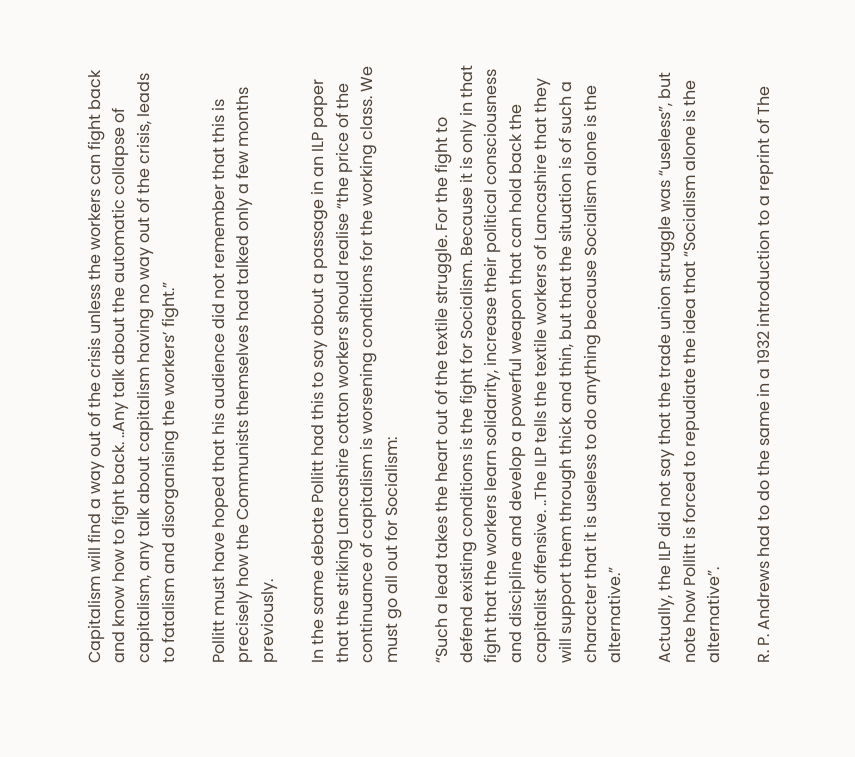Capitalism will find a way out of the crisis unless the workers can fight back and know how to fight back. ..Any talk about the automatic collapse of capitalism, any talk about capitalism having no way out of the crisis, leads to fatalism and disorganising the workers’ fight.”

Pollitt must have hoped that his audience did not remember that this is precisely how the Communists themselves had talked only a few months previously.

In the same debate Pollitt had this to say about a passage in an ILP paper that the striking Lancashire cotton workers should realise “the price of the continuance of capitalism is worsening conditions for the working class. We must go all out for Socialism:

“Such a lead takes the heart out of the textile struggle. For the fight to defend existing conditions is the fight for Socialism. Because it is only in that fight that the workers learn solidarity, increase their political consciousness and discipline and develop a powerful weapon that can hold back the capitalist offensive. ..The ILP tells the textile workers of Lancashire that they will support them through thick and thin, but that the situation is of such a character that it is useless to do anything because Socialism alone is the alternative.”

Actually, the ILP did not say that the trade union struggle was “useless”, but note how Pollitt is forced to repudiate the idea that “Socialism alone is the alternative”.

R. P. Andrews had to do the same in a 1932 introduction to a reprint of The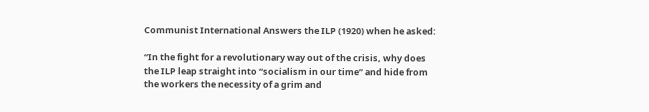Communist International Answers the ILP (1920) when he asked:

“In the fight for a revolutionary way out of the crisis, why does the ILP leap straight into “socialism in our time” and hide from the workers the necessity of a grim and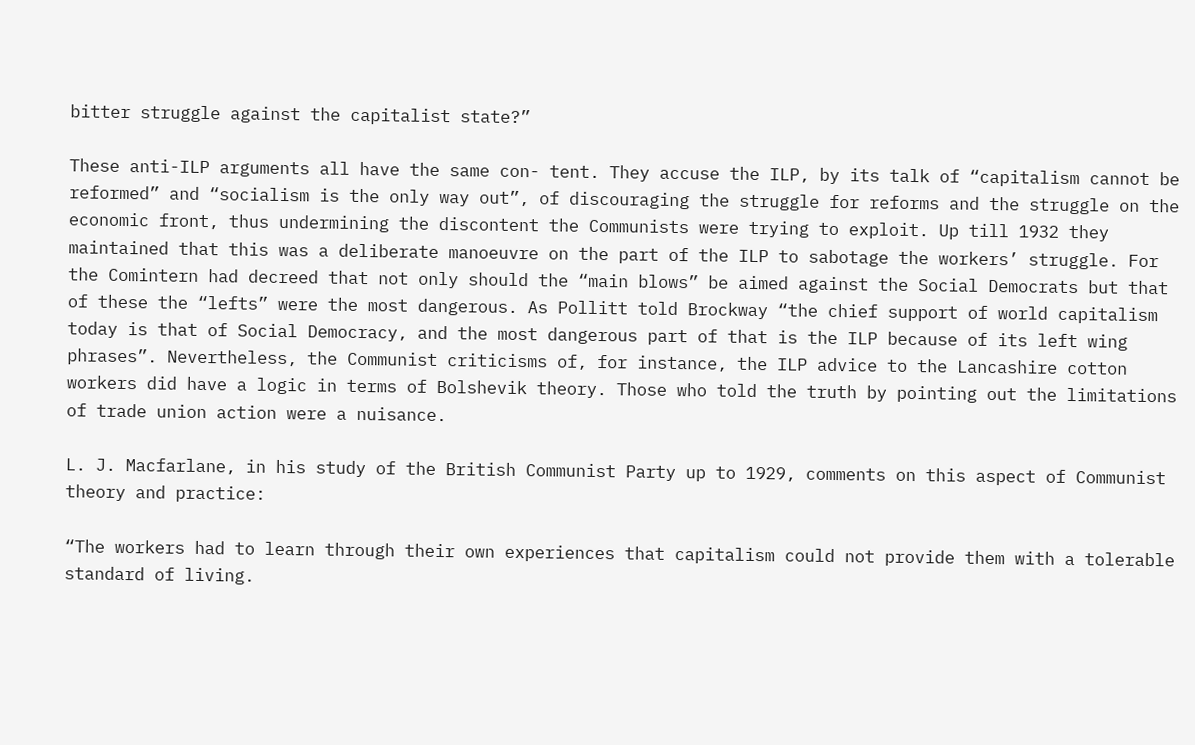bitter struggle against the capitalist state?”

These anti-ILP arguments all have the same con- tent. They accuse the ILP, by its talk of “capitalism cannot be reformed” and “socialism is the only way out”, of discouraging the struggle for reforms and the struggle on the economic front, thus undermining the discontent the Communists were trying to exploit. Up till 1932 they maintained that this was a deliberate manoeuvre on the part of the ILP to sabotage the workers’ struggle. For the Comintern had decreed that not only should the “main blows” be aimed against the Social Democrats but that of these the “lefts” were the most dangerous. As Pollitt told Brockway “the chief support of world capitalism today is that of Social Democracy, and the most dangerous part of that is the ILP because of its left wing phrases”. Nevertheless, the Communist criticisms of, for instance, the ILP advice to the Lancashire cotton workers did have a logic in terms of Bolshevik theory. Those who told the truth by pointing out the limitations of trade union action were a nuisance.

L. J. Macfarlane, in his study of the British Communist Party up to 1929, comments on this aspect of Communist theory and practice:

“The workers had to learn through their own experiences that capitalism could not provide them with a tolerable standard of living.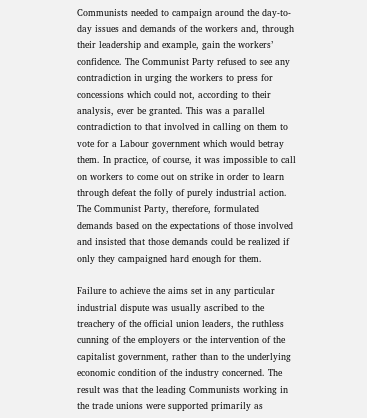Communists needed to campaign around the day-to-day issues and demands of the workers and, through their leadership and example, gain the workers’ confidence. The Communist Party refused to see any contradiction in urging the workers to press for concessions which could not, according to their analysis, ever be granted. This was a parallel contradiction to that involved in calling on them to vote for a Labour government which would betray them. In practice, of course, it was impossible to call on workers to come out on strike in order to learn through defeat the folly of purely industrial action. The Communist Party, therefore, formulated demands based on the expectations of those involved and insisted that those demands could be realized if only they campaigned hard enough for them.

Failure to achieve the aims set in any particular industrial dispute was usually ascribed to the treachery of the official union leaders, the ruthless cunning of the employers or the intervention of the capitalist government, rather than to the underlying economic condition of the industry concerned. The result was that the leading Communists working in the trade unions were supported primarily as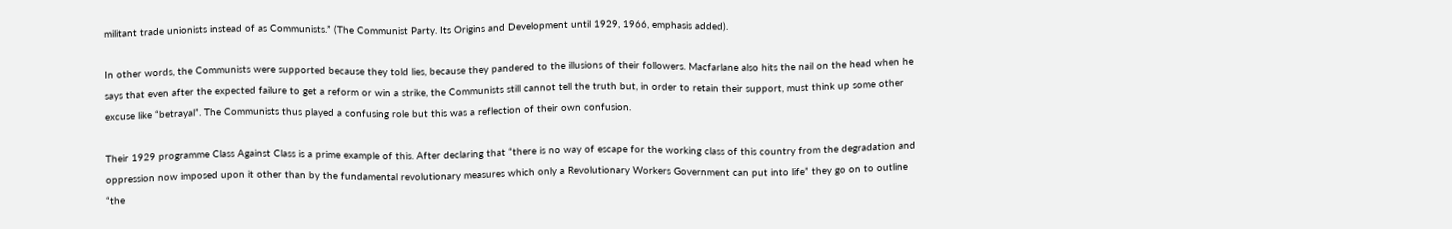militant trade unionists instead of as Communists.” (The Communist Party. Its Origins and Development until 1929, 1966, emphasis added).

In other words, the Communists were supported because they told lies, because they pandered to the illusions of their followers. Macfarlane also hits the nail on the head when he says that even after the expected failure to get a reform or win a strike, the Communists still cannot tell the truth but, in order to retain their support, must think up some other excuse like “betrayal”. The Communists thus played a confusing role but this was a reflection of their own confusion.

Their 1929 programme Class Against Class is a prime example of this. After declaring that “there is no way of escape for the working class of this country from the degradation and oppression now imposed upon it other than by the fundamental revolutionary measures which only a Revolutionary Workers Government can put into life” they go on to outline “the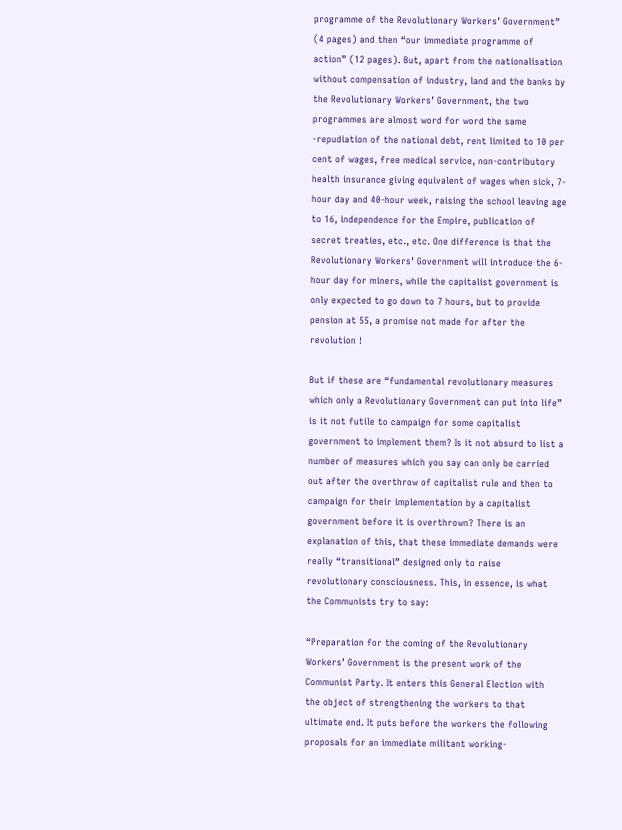programme of the Revolutionary Workers’ Government” (4 pages) and then “our immediate programme of action” (12 pages). But, apart from the nationalisation without compensation of industry, land and the banks by the Revolutionary Workers’ Government, the two programmes are almost word for word the same -repudiation of the national debt, rent limited to 10 per cent of wages, free medical service, non-contributory health insurance giving equivalent of wages when sick, 7-hour day and 40-hour week, raising the school leaving age to 16, independence for the Empire, publication of secret treaties, etc., etc. One difference is that the Revolutionary Workers’ Government will introduce the 6-hour day for miners, while the capitalist government is only expected to go down to 7 hours, but to provide pension at 55, a promise not made for after the revolution !

But if these are “fundamental revolutionary measures which only a Revolutionary Government can put into life” is it not futile to campaign for some capitalist government to implement them? Is it not absurd to list a number of measures which you say can only be carried out after the overthrow of capitalist rule and then to campaign for their implementation by a capitalist government before it is overthrown? There is an explanation of this, that these immediate demands were really “transitional” designed only to raise revolutionary consciousness. This, in essence, is what the Communists try to say:

“Preparation for the coming of the Revolutionary Workers’ Government is the present work of the Communist Party. It enters this General Election with the object of strengthening the workers to that ultimate end. It puts before the workers the following proposals for an immediate militant working-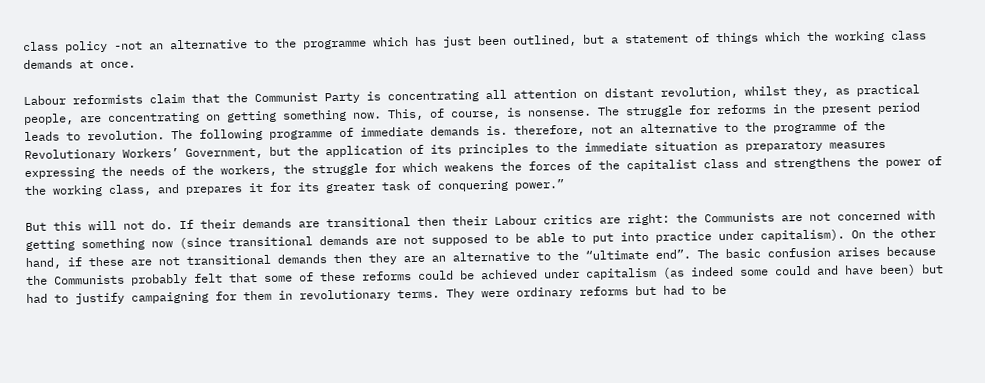class policy -not an alternative to the programme which has just been outlined, but a statement of things which the working class demands at once.

Labour reformists claim that the Communist Party is concentrating all attention on distant revolution, whilst they, as practical people, are concentrating on getting something now. This, of course, is nonsense. The struggle for reforms in the present period leads to revolution. The following programme of immediate demands is. therefore, not an alternative to the programme of the Revolutionary Workers’ Government, but the application of its principles to the immediate situation as preparatory measures expressing the needs of the workers, the struggle for which weakens the forces of the capitalist class and strengthens the power of the working class, and prepares it for its greater task of conquering power.”

But this will not do. If their demands are transitional then their Labour critics are right: the Communists are not concerned with getting something now (since transitional demands are not supposed to be able to put into practice under capitalism). On the other hand, if these are not transitional demands then they are an alternative to the “ultimate end”. The basic confusion arises because the Communists probably felt that some of these reforms could be achieved under capitalism (as indeed some could and have been) but had to justify campaigning for them in revolutionary terms. They were ordinary reforms but had to be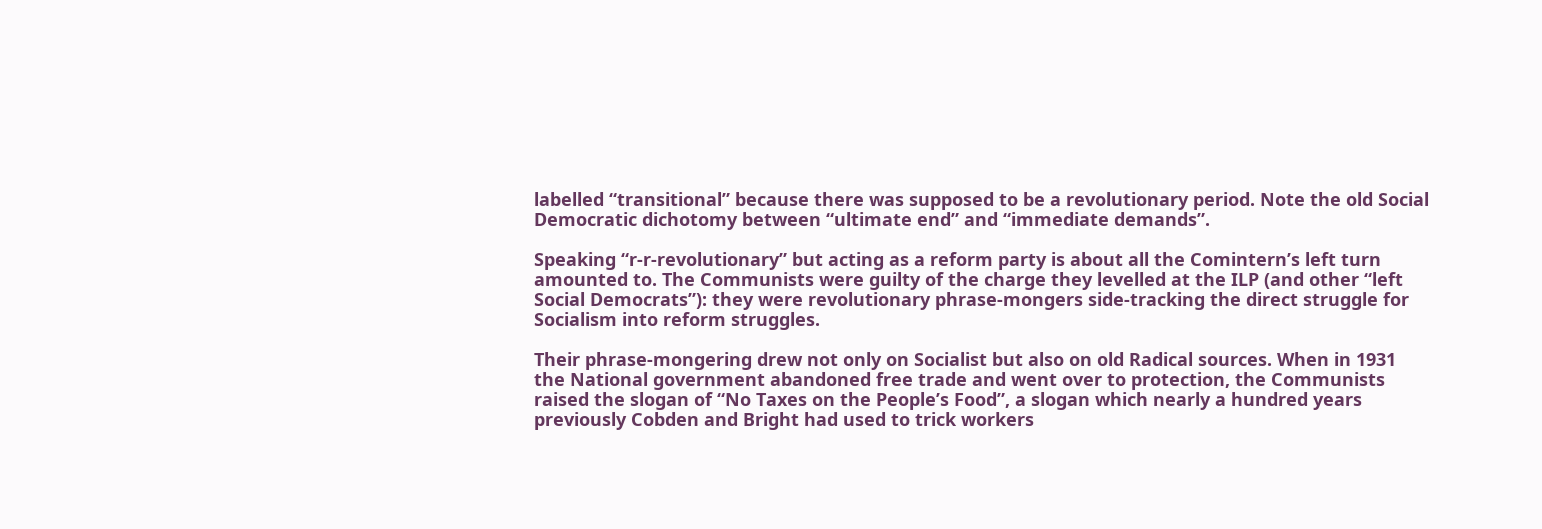labelled “transitional” because there was supposed to be a revolutionary period. Note the old Social Democratic dichotomy between “ultimate end” and “immediate demands”.

Speaking “r-r-revolutionary” but acting as a reform party is about all the Comintern’s left turn amounted to. The Communists were guilty of the charge they levelled at the ILP (and other “left Social Democrats”): they were revolutionary phrase-mongers side-tracking the direct struggle for Socialism into reform struggles.

Their phrase-mongering drew not only on Socialist but also on old Radical sources. When in 1931 the National government abandoned free trade and went over to protection, the Communists raised the slogan of “No Taxes on the People’s Food”, a slogan which nearly a hundred years previously Cobden and Bright had used to trick workers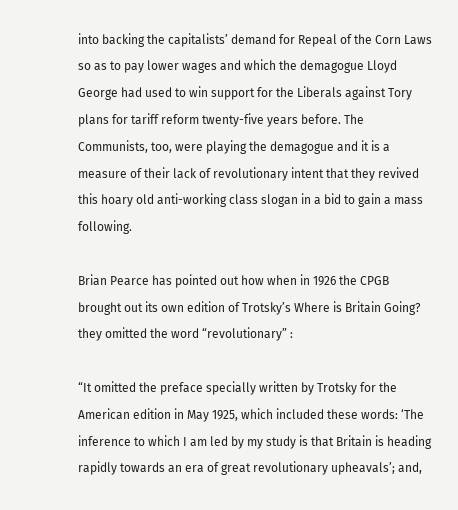into backing the capitalists’ demand for Repeal of the Corn Laws so as to pay lower wages and which the demagogue Lloyd George had used to win support for the Liberals against Tory plans for tariff reform twenty-five years before. The Communists, too, were playing the demagogue and it is a measure of their lack of revolutionary intent that they revived this hoary old anti-working class slogan in a bid to gain a mass following.

Brian Pearce has pointed out how when in 1926 the CPGB brought out its own edition of Trotsky’s Where is Britain Going? they omitted the word “revolutionary” :

“It omitted the preface specially written by Trotsky for the American edition in May 1925, which included these words: ‘The inference to which I am led by my study is that Britain is heading rapidly towards an era of great revolutionary upheavals’; and,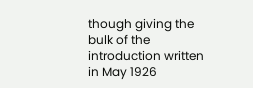though giving the bulk of the introduction written in May 1926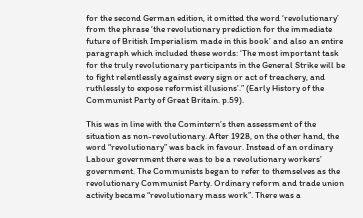for the second German edition, it omitted the word ‘revolutionary’ from the phrase ‘the revolutionary prediction for the immediate future of British Imperialism made in this book’ and also an entire paragraph which included these words: ‘The most important task for the truly revolutionary participants in the General Strike will be to fight relentlessly against every sign or act of treachery, and ruthlessly to expose reformist illusions’.” (Early History of the Communist Party of Great Britain. p.59).

This was in line with the Comintern’s then assessment of the situation as non-revolutionary. After 1928, on the other hand, the word “revolutionary” was back in favour. Instead of an ordinary Labour government there was to be a revolutionary workers’ government. The Communists began to refer to themselves as the revolutionary Communist Party. Ordinary reform and trade union activity became “revolutionary mass work”. There was a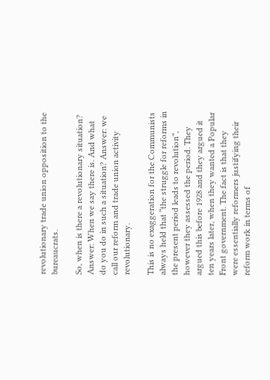revolutionary trade union opposition to the bureaucrats.

So, when is there a revolutionary situation? Answer: When we say there is. And what do you do in such a situation? Answer: we call our reform and trade union activity revolutionary.

This is no exaggeration for the Communists always held that “the struggle for reforms in the present period leads to revolution”, however they assessed the period. They argued this before 1928 and they argued it ten years later, when they wanted a Popular Front government. The fact is that they were essentially reformers justifying their reform work in terms of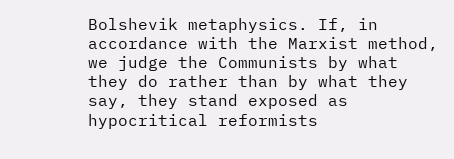Bolshevik metaphysics. If, in accordance with the Marxist method, we judge the Communists by what they do rather than by what they say, they stand exposed as hypocritical reformists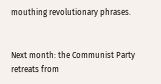mouthing revolutionary phrases.


Next month: the Communist Party retreats from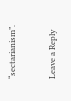“sectarianism”.

Leave a Reply